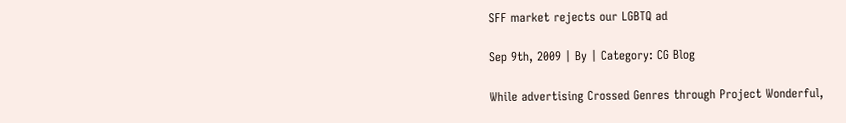SFF market rejects our LGBTQ ad

Sep 9th, 2009 | By | Category: CG Blog

While advertising Crossed Genres through Project Wonderful,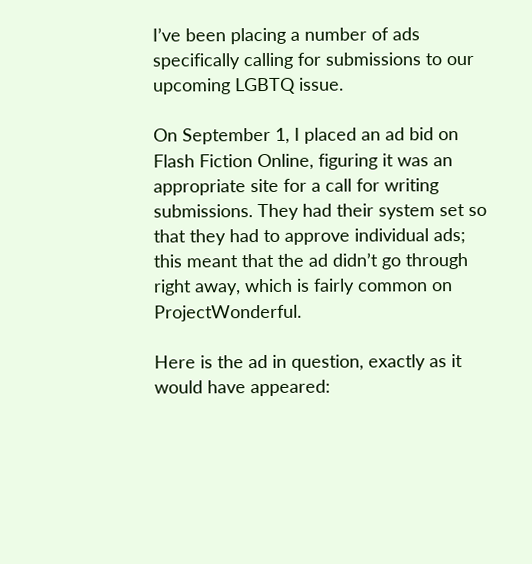I’ve been placing a number of ads specifically calling for submissions to our upcoming LGBTQ issue.

On September 1, I placed an ad bid on Flash Fiction Online, figuring it was an appropriate site for a call for writing submissions. They had their system set so that they had to approve individual ads; this meant that the ad didn’t go through right away, which is fairly common on ProjectWonderful.

Here is the ad in question, exactly as it would have appeared: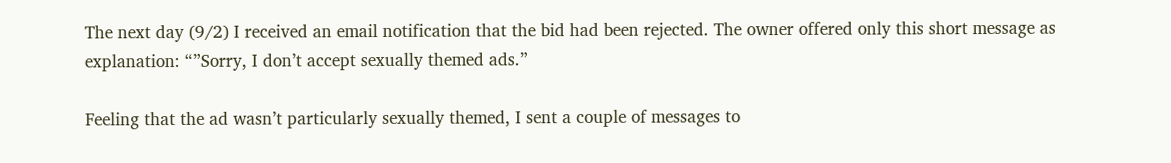The next day (9/2) I received an email notification that the bid had been rejected. The owner offered only this short message as explanation: “”Sorry, I don’t accept sexually themed ads.”

Feeling that the ad wasn’t particularly sexually themed, I sent a couple of messages to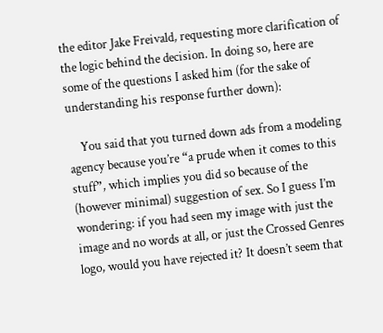the editor Jake Freivald, requesting more clarification of the logic behind the decision. In doing so, here are some of the questions I asked him (for the sake of understanding his response further down):

    You said that you turned down ads from a modeling agency because you’re “a prude when it comes to this stuff”, which implies you did so because of the (however minimal) suggestion of sex. So I guess I’m wondering: if you had seen my image with just the image and no words at all, or just the Crossed Genres logo, would you have rejected it? It doesn’t seem that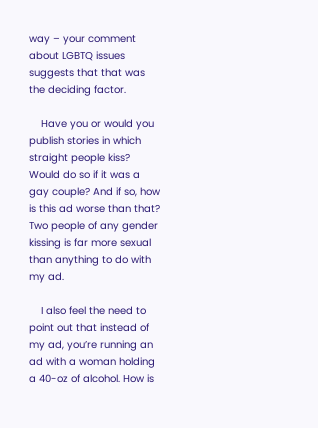way – your comment about LGBTQ issues suggests that that was the deciding factor.

    Have you or would you publish stories in which straight people kiss? Would do so if it was a gay couple? And if so, how is this ad worse than that? Two people of any gender kissing is far more sexual than anything to do with my ad.

    I also feel the need to point out that instead of my ad, you’re running an ad with a woman holding a 40-oz of alcohol. How is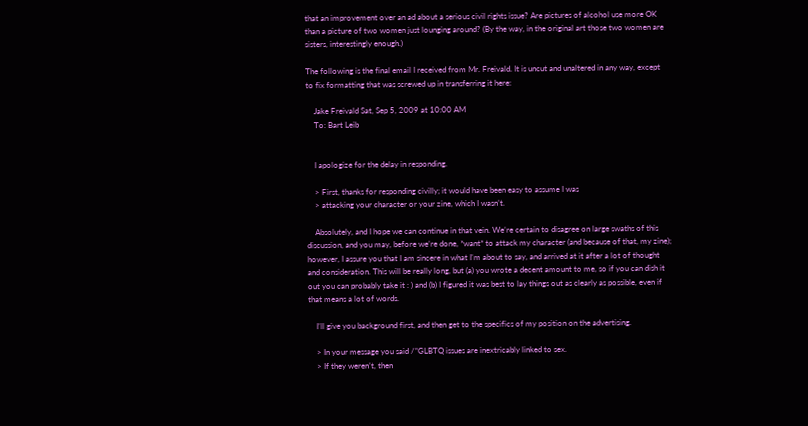that an improvement over an ad about a serious civil rights issue? Are pictures of alcohol use more OK than a picture of two women just lounging around? (By the way, in the original art those two women are sisters, interestingly enough.)

The following is the final email I received from Mr. Freivald. It is uncut and unaltered in any way, except to fix formatting that was screwed up in transferring it here:

    Jake Freivald Sat, Sep 5, 2009 at 10:00 AM
    To: Bart Leib


    I apologize for the delay in responding.

    > First, thanks for responding civilly; it would have been easy to assume I was
    > attacking your character or your zine, which I wasn’t.

    Absolutely, and I hope we can continue in that vein. We’re certain to disagree on large swaths of this discussion, and you may, before we’re done, *want* to attack my character (and because of that, my zine); however, I assure you that I am sincere in what I’m about to say, and arrived at it after a lot of thought and consideration. This will be really long, but (a) you wrote a decent amount to me, so if you can dish it out you can probably take it : ) and (b) I figured it was best to lay things out as clearly as possible, even if that means a lot of words.

    I’ll give you background first, and then get to the specifics of my position on the advertising.

    > In your message you said /”GLBTQ issues are inextricably linked to sex.
    > If they weren’t, then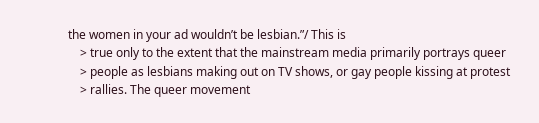the women in your ad wouldn’t be lesbian.”/ This is
    > true only to the extent that the mainstream media primarily portrays queer
    > people as lesbians making out on TV shows, or gay people kissing at protest
    > rallies. The queer movement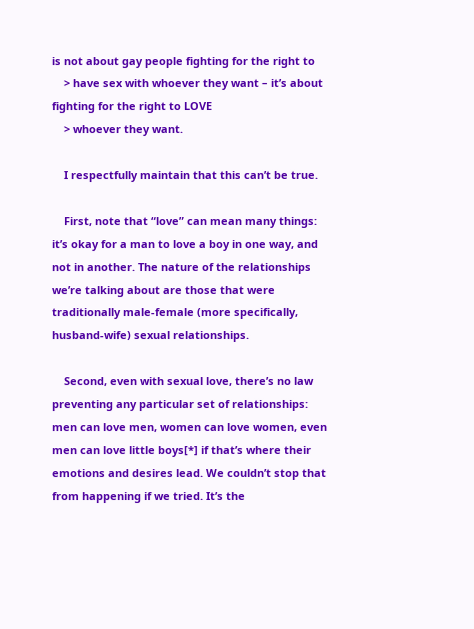is not about gay people fighting for the right to
    > have sex with whoever they want – it’s about fighting for the right to LOVE
    > whoever they want.

    I respectfully maintain that this can’t be true.

    First, note that “love” can mean many things: it’s okay for a man to love a boy in one way, and not in another. The nature of the relationships we’re talking about are those that were traditionally male-female (more specifically, husband-wife) sexual relationships.

    Second, even with sexual love, there’s no law preventing any particular set of relationships: men can love men, women can love women, even men can love little boys[*] if that’s where their emotions and desires lead. We couldn’t stop that from happening if we tried. It’s the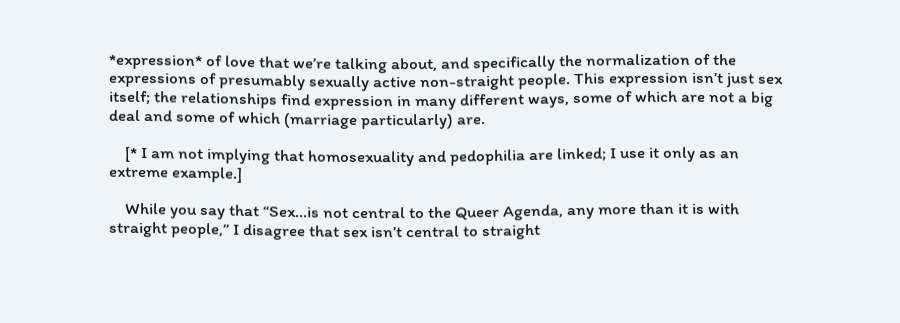*expression* of love that we’re talking about, and specifically the normalization of the expressions of presumably sexually active non-straight people. This expression isn’t just sex itself; the relationships find expression in many different ways, some of which are not a big deal and some of which (marriage particularly) are.

    [* I am not implying that homosexuality and pedophilia are linked; I use it only as an extreme example.]

    While you say that “Sex…is not central to the Queer Agenda, any more than it is with straight people,” I disagree that sex isn’t central to straight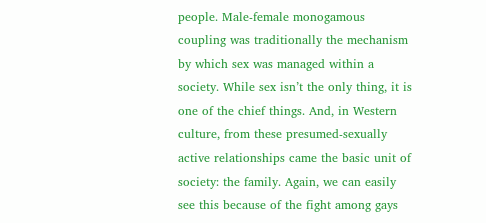people. Male-female monogamous coupling was traditionally the mechanism by which sex was managed within a society. While sex isn’t the only thing, it is one of the chief things. And, in Western culture, from these presumed-sexually active relationships came the basic unit of society: the family. Again, we can easily see this because of the fight among gays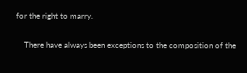for the right to marry.

    There have always been exceptions to the composition of the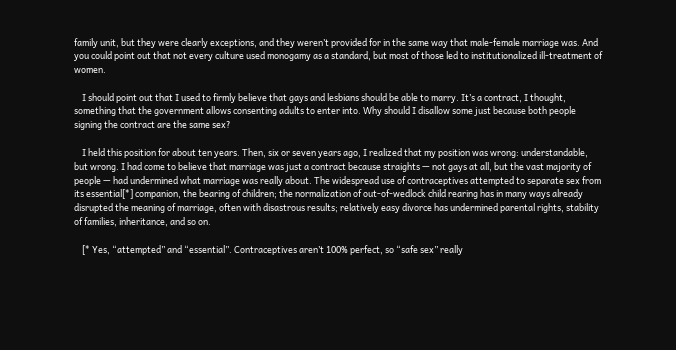family unit, but they were clearly exceptions, and they weren’t provided for in the same way that male-female marriage was. And you could point out that not every culture used monogamy as a standard, but most of those led to institutionalized ill-treatment of women.

    I should point out that I used to firmly believe that gays and lesbians should be able to marry. It’s a contract, I thought, something that the government allows consenting adults to enter into. Why should I disallow some just because both people signing the contract are the same sex?

    I held this position for about ten years. Then, six or seven years ago, I realized that my position was wrong: understandable, but wrong. I had come to believe that marriage was just a contract because straights — not gays at all, but the vast majority of people — had undermined what marriage was really about. The widespread use of contraceptives attempted to separate sex from its essential[*] companion, the bearing of children; the normalization of out-of-wedlock child rearing has in many ways already disrupted the meaning of marriage, often with disastrous results; relatively easy divorce has undermined parental rights, stability of families, inheritance, and so on.

    [* Yes, “attempted” and “essential”. Contraceptives aren’t 100% perfect, so “safe sex” really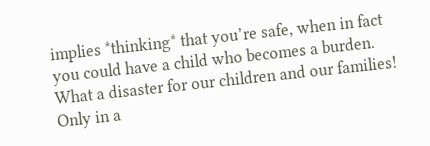implies *thinking* that you’re safe, when in fact you could have a child who becomes a burden. What a disaster for our children and our families! Only in a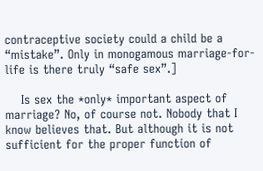contraceptive society could a child be a “mistake”. Only in monogamous marriage-for-life is there truly “safe sex”.]

    Is sex the *only* important aspect of marriage? No, of course not. Nobody that I know believes that. But although it is not sufficient for the proper function of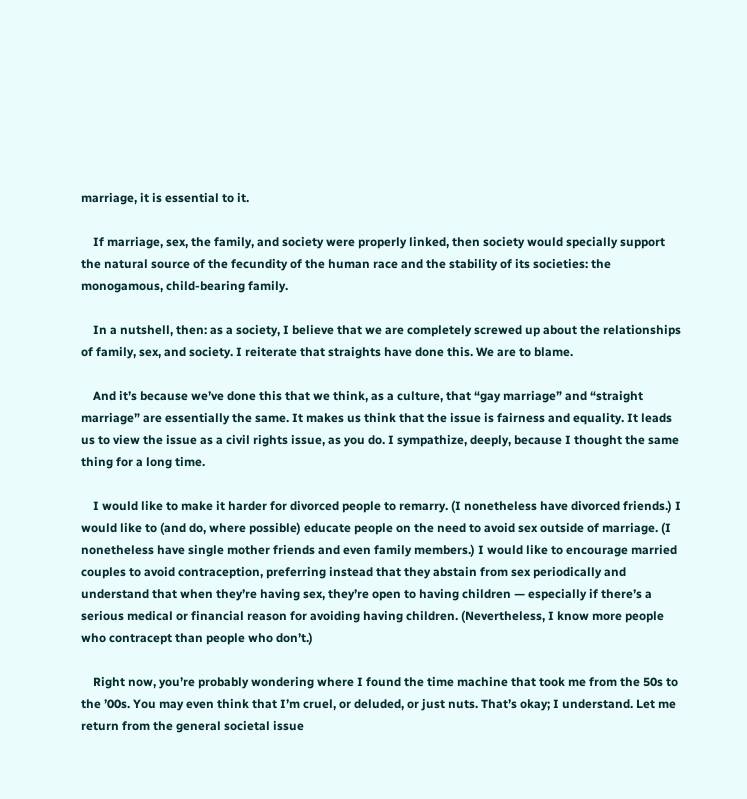marriage, it is essential to it.

    If marriage, sex, the family, and society were properly linked, then society would specially support the natural source of the fecundity of the human race and the stability of its societies: the monogamous, child-bearing family.

    In a nutshell, then: as a society, I believe that we are completely screwed up about the relationships of family, sex, and society. I reiterate that straights have done this. We are to blame.

    And it’s because we’ve done this that we think, as a culture, that “gay marriage” and “straight marriage” are essentially the same. It makes us think that the issue is fairness and equality. It leads us to view the issue as a civil rights issue, as you do. I sympathize, deeply, because I thought the same thing for a long time.

    I would like to make it harder for divorced people to remarry. (I nonetheless have divorced friends.) I would like to (and do, where possible) educate people on the need to avoid sex outside of marriage. (I nonetheless have single mother friends and even family members.) I would like to encourage married couples to avoid contraception, preferring instead that they abstain from sex periodically and understand that when they’re having sex, they’re open to having children — especially if there’s a serious medical or financial reason for avoiding having children. (Nevertheless, I know more people who contracept than people who don’t.)

    Right now, you’re probably wondering where I found the time machine that took me from the 50s to the ’00s. You may even think that I’m cruel, or deluded, or just nuts. That’s okay; I understand. Let me return from the general societal issue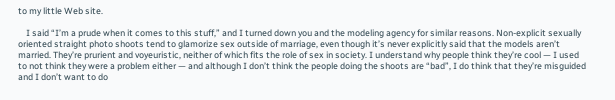to my little Web site.

    I said “I’m a prude when it comes to this stuff,” and I turned down you and the modeling agency for similar reasons. Non-explicit sexually oriented straight photo shoots tend to glamorize sex outside of marriage, even though it’s never explicitly said that the models aren’t married. They’re prurient and voyeuristic, neither of which fits the role of sex in society. I understand why people think they’re cool — I used to not think they were a problem either — and although I don’t think the people doing the shoots are “bad”, I do think that they’re misguided and I don’t want to do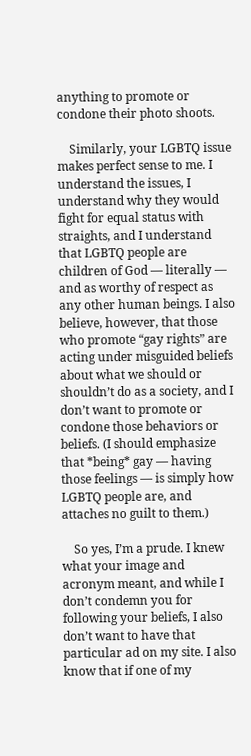anything to promote or condone their photo shoots.

    Similarly, your LGBTQ issue makes perfect sense to me. I understand the issues, I understand why they would fight for equal status with straights, and I understand that LGBTQ people are children of God — literally — and as worthy of respect as any other human beings. I also believe, however, that those who promote “gay rights” are acting under misguided beliefs about what we should or shouldn’t do as a society, and I don’t want to promote or condone those behaviors or beliefs. (I should emphasize that *being* gay — having those feelings — is simply how LGBTQ people are, and attaches no guilt to them.)

    So yes, I’m a prude. I knew what your image and acronym meant, and while I don’t condemn you for following your beliefs, I also don’t want to have that particular ad on my site. I also know that if one of my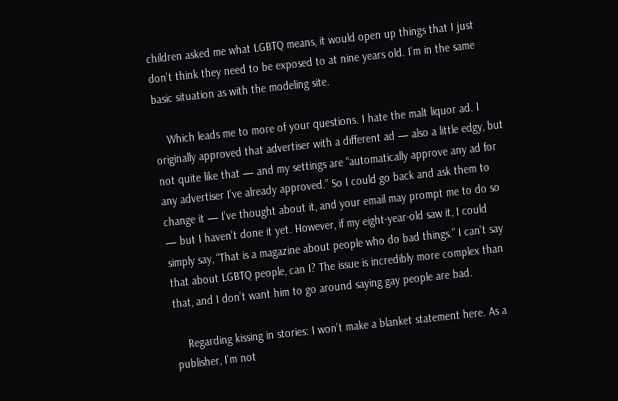children asked me what LGBTQ means, it would open up things that I just don’t think they need to be exposed to at nine years old. I’m in the same basic situation as with the modeling site.

    Which leads me to more of your questions. I hate the malt liquor ad. I originally approved that advertiser with a different ad — also a little edgy, but not quite like that — and my settings are “automatically approve any ad for any advertiser I’ve already approved.” So I could go back and ask them to change it — I’ve thought about it, and your email may prompt me to do so — but I haven’t done it yet. However, if my eight-year-old saw it, I could simply say, “That is a magazine about people who do bad things.” I can’t say that about LGBTQ people, can I? The issue is incredibly more complex than that, and I don’t want him to go around saying gay people are bad.

    Regarding kissing in stories: I won’t make a blanket statement here. As a publisher, I’m not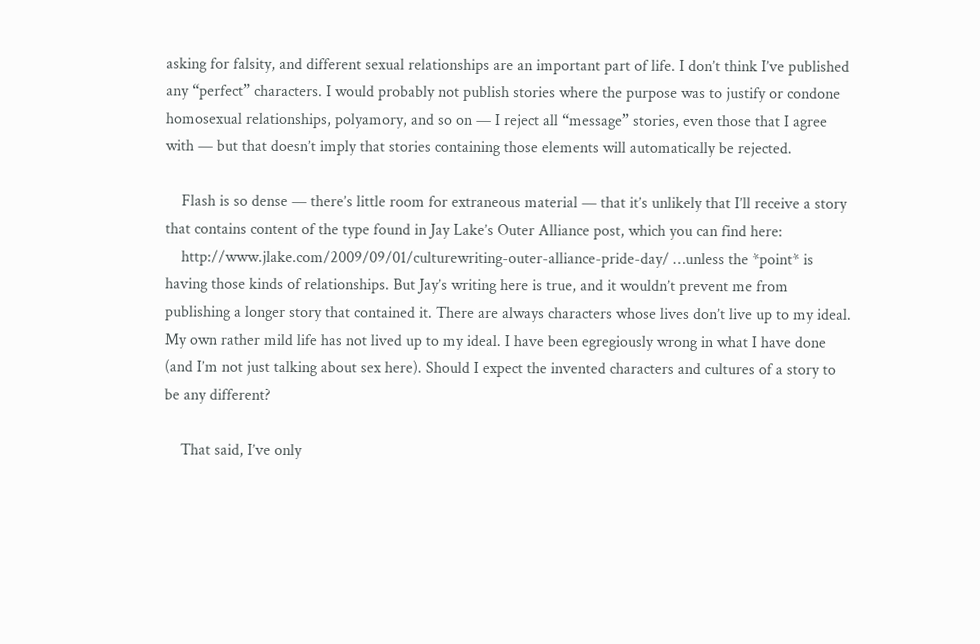asking for falsity, and different sexual relationships are an important part of life. I don’t think I’ve published any “perfect” characters. I would probably not publish stories where the purpose was to justify or condone homosexual relationships, polyamory, and so on — I reject all “message” stories, even those that I agree with — but that doesn’t imply that stories containing those elements will automatically be rejected.

    Flash is so dense — there’s little room for extraneous material — that it’s unlikely that I’ll receive a story that contains content of the type found in Jay Lake’s Outer Alliance post, which you can find here:
    http://www.jlake.com/2009/09/01/culturewriting-outer-alliance-pride-day/ …unless the *point* is having those kinds of relationships. But Jay’s writing here is true, and it wouldn’t prevent me from publishing a longer story that contained it. There are always characters whose lives don’t live up to my ideal. My own rather mild life has not lived up to my ideal. I have been egregiously wrong in what I have done (and I’m not just talking about sex here). Should I expect the invented characters and cultures of a story to be any different?

    That said, I’ve only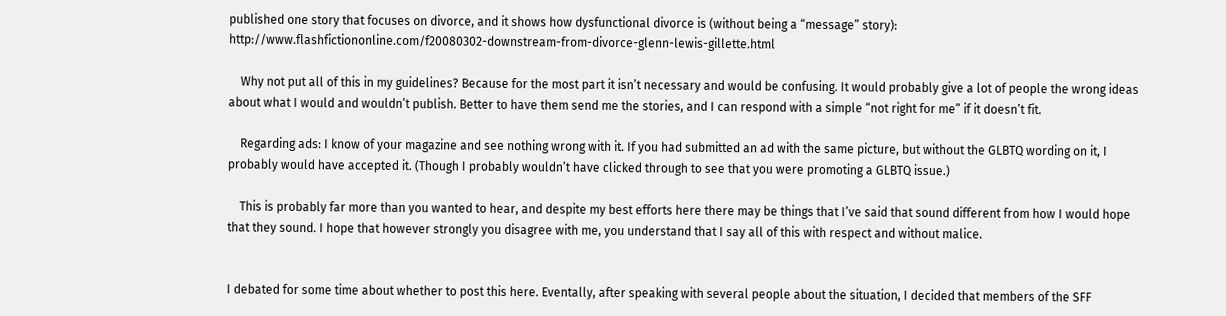published one story that focuses on divorce, and it shows how dysfunctional divorce is (without being a “message” story): http://www.flashfictiononline.com/f20080302-downstream-from-divorce-glenn-lewis-gillette.html

    Why not put all of this in my guidelines? Because for the most part it isn’t necessary and would be confusing. It would probably give a lot of people the wrong ideas about what I would and wouldn’t publish. Better to have them send me the stories, and I can respond with a simple “not right for me” if it doesn’t fit.

    Regarding ads: I know of your magazine and see nothing wrong with it. If you had submitted an ad with the same picture, but without the GLBTQ wording on it, I probably would have accepted it. (Though I probably wouldn’t have clicked through to see that you were promoting a GLBTQ issue.)

    This is probably far more than you wanted to hear, and despite my best efforts here there may be things that I’ve said that sound different from how I would hope that they sound. I hope that however strongly you disagree with me, you understand that I say all of this with respect and without malice.


I debated for some time about whether to post this here. Eventally, after speaking with several people about the situation, I decided that members of the SFF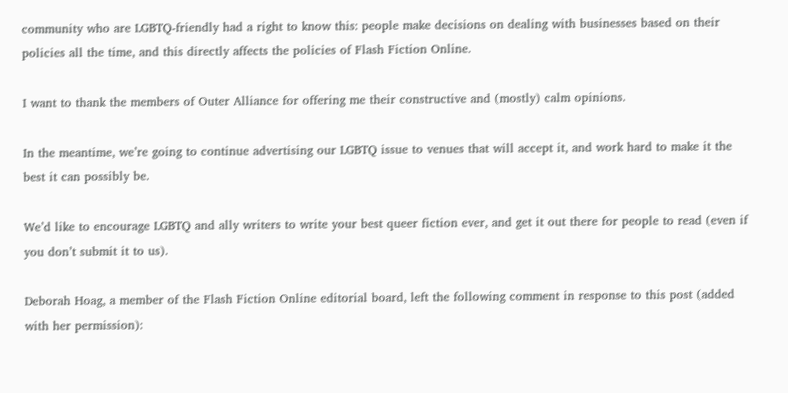community who are LGBTQ-friendly had a right to know this: people make decisions on dealing with businesses based on their policies all the time, and this directly affects the policies of Flash Fiction Online.

I want to thank the members of Outer Alliance for offering me their constructive and (mostly) calm opinions.

In the meantime, we’re going to continue advertising our LGBTQ issue to venues that will accept it, and work hard to make it the best it can possibly be.

We’d like to encourage LGBTQ and ally writers to write your best queer fiction ever, and get it out there for people to read (even if you don’t submit it to us).

Deborah Hoag, a member of the Flash Fiction Online editorial board, left the following comment in response to this post (added with her permission):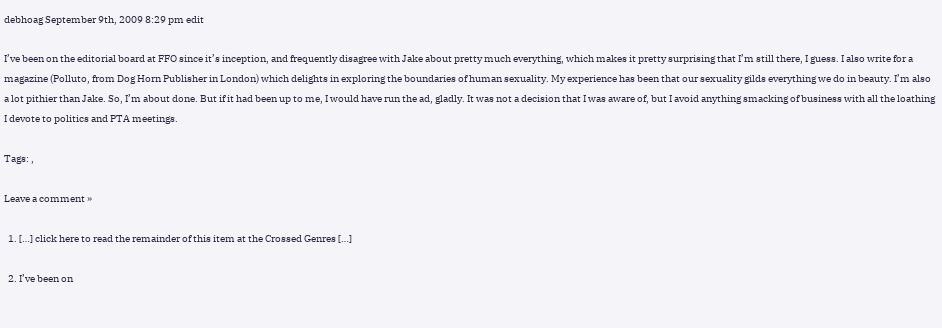debhoag September 9th, 2009 8:29 pm edit

I’ve been on the editorial board at FFO since it’s inception, and frequently disagree with Jake about pretty much everything, which makes it pretty surprising that I’m still there, I guess. I also write for a magazine (Polluto, from Dog Horn Publisher in London) which delights in exploring the boundaries of human sexuality. My experience has been that our sexuality gilds everything we do in beauty. I’m also a lot pithier than Jake. So, I’m about done. But if it had been up to me, I would have run the ad, gladly. It was not a decision that I was aware of, but I avoid anything smacking of business with all the loathing I devote to politics and PTA meetings.

Tags: ,

Leave a comment »

  1. […] click here to read the remainder of this item at the Crossed Genres […]

  2. I’ve been on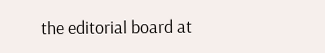the editorial board at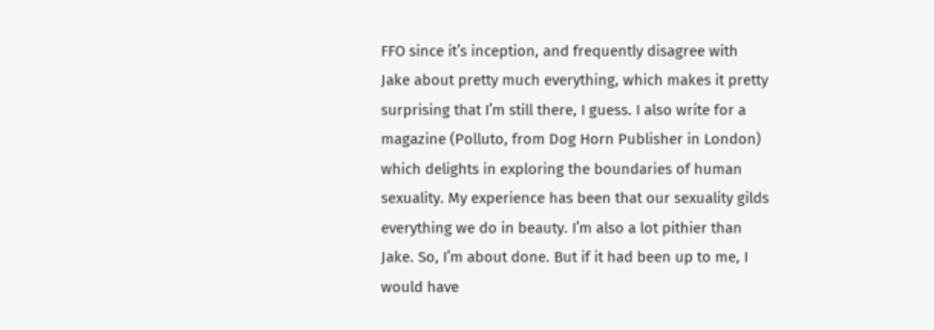FFO since it’s inception, and frequently disagree with Jake about pretty much everything, which makes it pretty surprising that I’m still there, I guess. I also write for a magazine (Polluto, from Dog Horn Publisher in London) which delights in exploring the boundaries of human sexuality. My experience has been that our sexuality gilds everything we do in beauty. I’m also a lot pithier than Jake. So, I’m about done. But if it had been up to me, I would have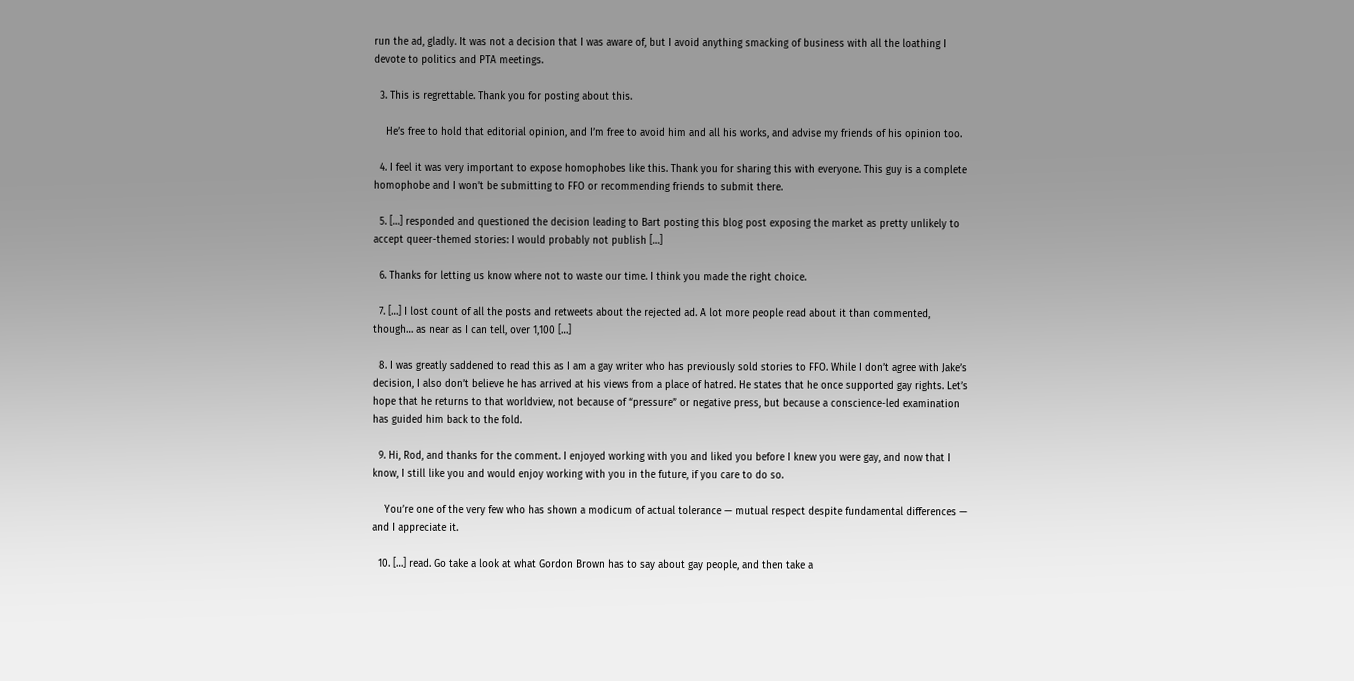run the ad, gladly. It was not a decision that I was aware of, but I avoid anything smacking of business with all the loathing I devote to politics and PTA meetings.

  3. This is regrettable. Thank you for posting about this.

    He’s free to hold that editorial opinion, and I’m free to avoid him and all his works, and advise my friends of his opinion too.

  4. I feel it was very important to expose homophobes like this. Thank you for sharing this with everyone. This guy is a complete homophobe and I won’t be submitting to FFO or recommending friends to submit there.

  5. […] responded and questioned the decision leading to Bart posting this blog post exposing the market as pretty unlikely to accept queer-themed stories: I would probably not publish […]

  6. Thanks for letting us know where not to waste our time. I think you made the right choice.

  7. […] I lost count of all the posts and retweets about the rejected ad. A lot more people read about it than commented, though… as near as I can tell, over 1,100 […]

  8. I was greatly saddened to read this as I am a gay writer who has previously sold stories to FFO. While I don’t agree with Jake’s decision, I also don’t believe he has arrived at his views from a place of hatred. He states that he once supported gay rights. Let’s hope that he returns to that worldview, not because of “pressure” or negative press, but because a conscience-led examination has guided him back to the fold.

  9. Hi, Rod, and thanks for the comment. I enjoyed working with you and liked you before I knew you were gay, and now that I know, I still like you and would enjoy working with you in the future, if you care to do so.

    You’re one of the very few who has shown a modicum of actual tolerance — mutual respect despite fundamental differences — and I appreciate it.

  10. […] read. Go take a look at what Gordon Brown has to say about gay people, and then take a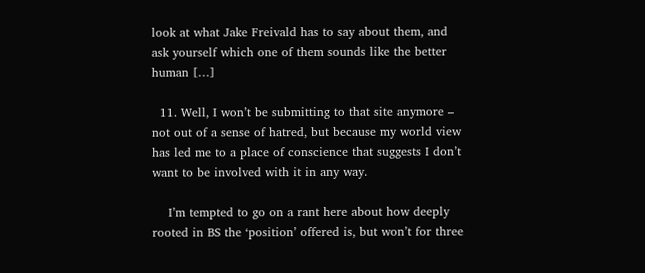look at what Jake Freivald has to say about them, and ask yourself which one of them sounds like the better human […]

  11. Well, I won’t be submitting to that site anymore – not out of a sense of hatred, but because my world view has led me to a place of conscience that suggests I don’t want to be involved with it in any way.

    I’m tempted to go on a rant here about how deeply rooted in BS the ‘position’ offered is, but won’t for three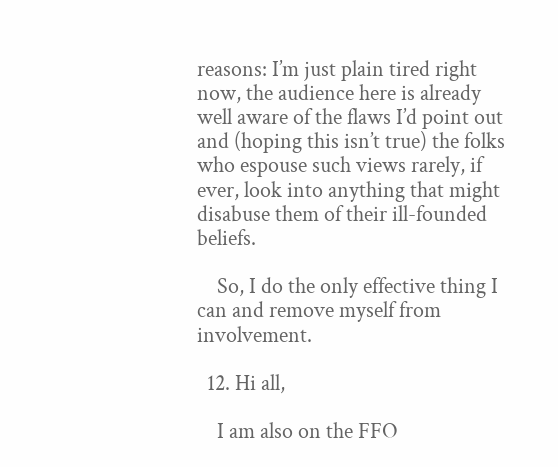reasons: I’m just plain tired right now, the audience here is already well aware of the flaws I’d point out and (hoping this isn’t true) the folks who espouse such views rarely, if ever, look into anything that might disabuse them of their ill-founded beliefs.

    So, I do the only effective thing I can and remove myself from involvement.

  12. Hi all,

    I am also on the FFO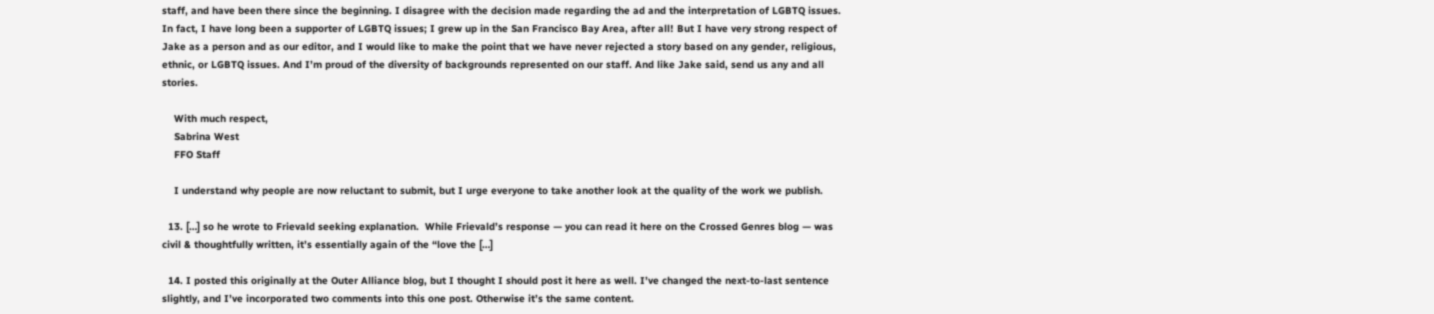staff, and have been there since the beginning. I disagree with the decision made regarding the ad and the interpretation of LGBTQ issues. In fact, I have long been a supporter of LGBTQ issues; I grew up in the San Francisco Bay Area, after all! But I have very strong respect of Jake as a person and as our editor, and I would like to make the point that we have never rejected a story based on any gender, religious, ethnic, or LGBTQ issues. And I’m proud of the diversity of backgrounds represented on our staff. And like Jake said, send us any and all stories.

    With much respect,
    Sabrina West
    FFO Staff

    I understand why people are now reluctant to submit, but I urge everyone to take another look at the quality of the work we publish.

  13. […] so he wrote to Frievald seeking explanation.  While Frievald’s response — you can read it here on the Crossed Genres blog — was civil & thoughtfully written, it’s essentially again of the “love the […]

  14. I posted this originally at the Outer Alliance blog, but I thought I should post it here as well. I’ve changed the next-to-last sentence slightly, and I’ve incorporated two comments into this one post. Otherwise it’s the same content.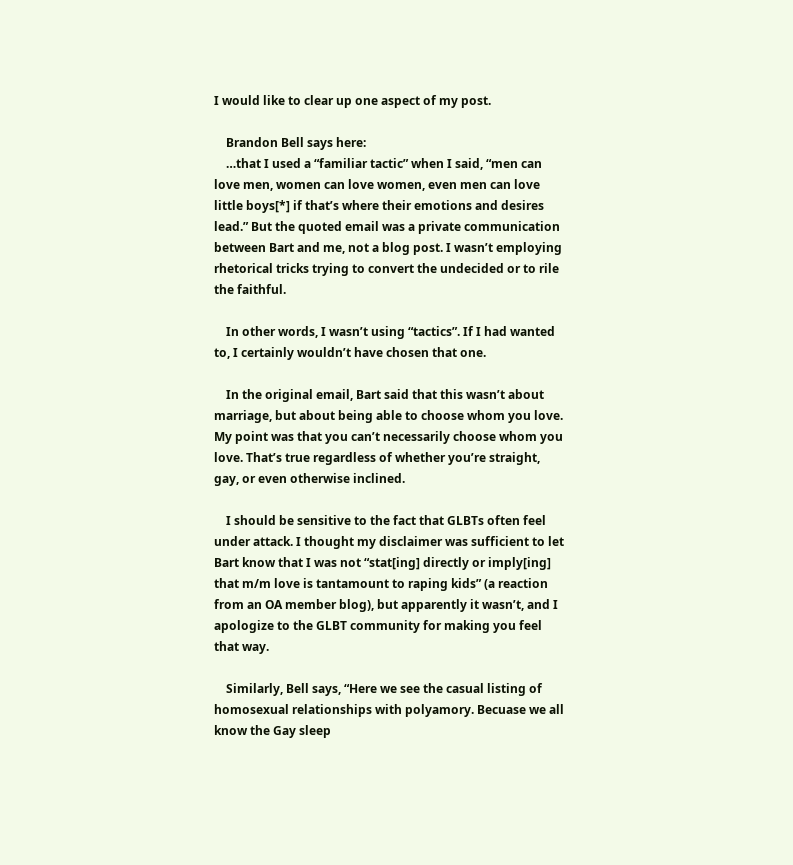I would like to clear up one aspect of my post.

    Brandon Bell says here:
    …that I used a “familiar tactic” when I said, “men can love men, women can love women, even men can love little boys[*] if that’s where their emotions and desires lead.” But the quoted email was a private communication between Bart and me, not a blog post. I wasn’t employing rhetorical tricks trying to convert the undecided or to rile the faithful.

    In other words, I wasn’t using “tactics”. If I had wanted to, I certainly wouldn’t have chosen that one.

    In the original email, Bart said that this wasn’t about marriage, but about being able to choose whom you love. My point was that you can’t necessarily choose whom you love. That’s true regardless of whether you’re straight, gay, or even otherwise inclined.

    I should be sensitive to the fact that GLBTs often feel under attack. I thought my disclaimer was sufficient to let Bart know that I was not “stat[ing] directly or imply[ing] that m/m love is tantamount to raping kids” (a reaction from an OA member blog), but apparently it wasn’t, and I apologize to the GLBT community for making you feel that way.

    Similarly, Bell says, “Here we see the casual listing of homosexual relationships with polyamory. Becuase we all know the Gay sleep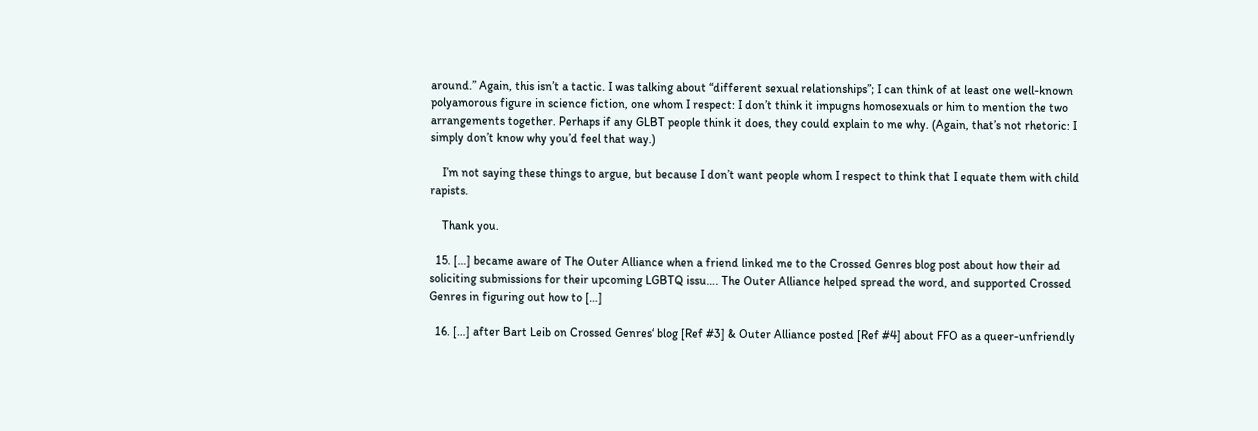around.” Again, this isn’t a tactic. I was talking about “different sexual relationships”; I can think of at least one well-known polyamorous figure in science fiction, one whom I respect: I don’t think it impugns homosexuals or him to mention the two arrangements together. Perhaps if any GLBT people think it does, they could explain to me why. (Again, that’s not rhetoric: I simply don’t know why you’d feel that way.)

    I’m not saying these things to argue, but because I don’t want people whom I respect to think that I equate them with child rapists.

    Thank you.

  15. […] became aware of The Outer Alliance when a friend linked me to the Crossed Genres blog post about how their ad soliciting submissions for their upcoming LGBTQ issu…. The Outer Alliance helped spread the word, and supported Crossed Genres in figuring out how to […]

  16. […] after Bart Leib on Crossed Genres‘ blog [Ref #3] & Outer Alliance posted [Ref #4] about FFO as a queer-unfriendly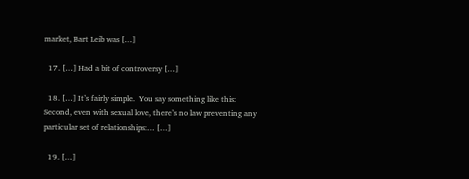market, Bart Leib was […]

  17. […] Had a bit of controversy […]

  18. […] It’s fairly simple.  You say something like this: Second, even with sexual love, there’s no law preventing any particular set of relationships:… […]

  19. […]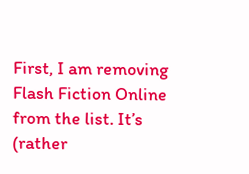First, I am removing Flash Fiction Online from the list. It’s (rather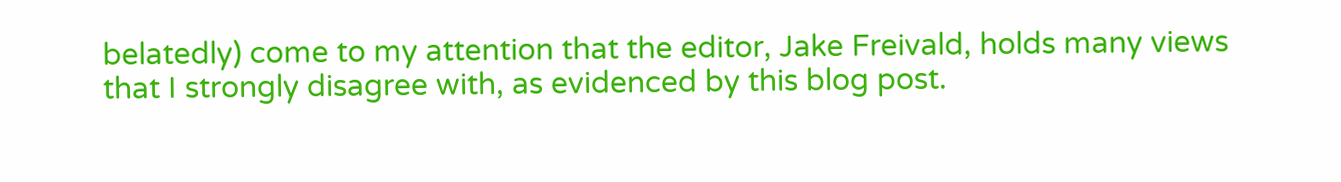belatedly) come to my attention that the editor, Jake Freivald, holds many views that I strongly disagree with, as evidenced by this blog post.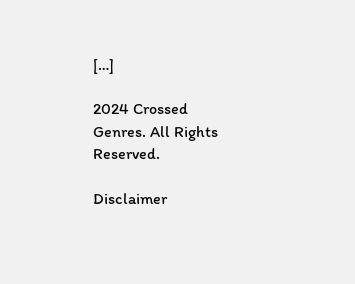[…]

2024 Crossed Genres. All Rights Reserved.

Disclaimer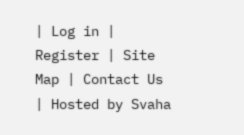| Log in | Register | Site Map | Contact Us | Hosted by Svaha